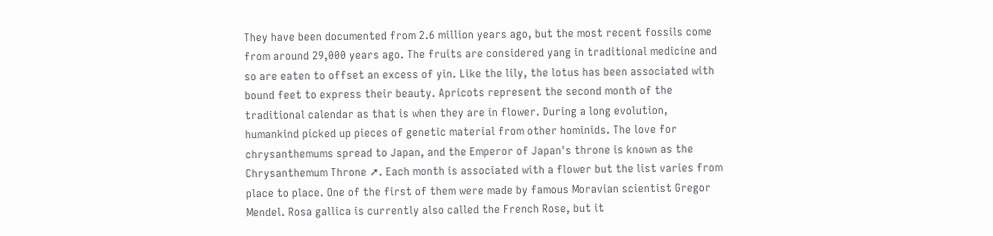They have been documented from 2.6 million years ago, but the most recent fossils come from around 29,000 years ago. The fruits are considered yang in traditional medicine and so are eaten to offset an excess of yin. Like the lily, the lotus has been associated with bound feet to express their beauty. Apricots represent the second month of the traditional calendar as that is when they are in flower. During a long evolution, humankind picked up pieces of genetic material from other hominids. The love for chrysanthemums spread to Japan, and the Emperor of Japan's throne is known as the Chrysanthemum Throne ➚. Each month is associated with a flower but the list varies from place to place. One of the first of them were made by famous Moravian scientist Gregor Mendel. Rosa gallica is currently also called the French Rose, but it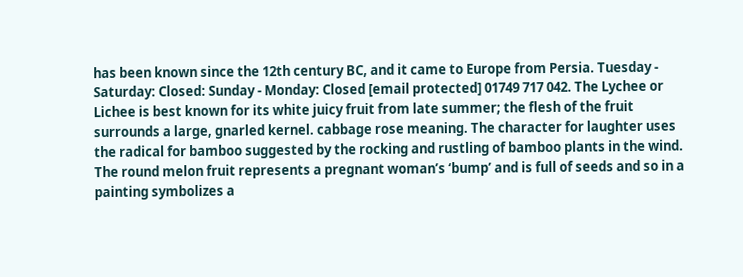has been known since the 12th century BC, and it came to Europe from Persia. Tuesday - Saturday: Closed: Sunday - Monday: Closed [email protected] 01749 717 042. The Lychee or Lichee is best known for its white juicy fruit from late summer; the flesh of the fruit surrounds a large, gnarled kernel. cabbage rose meaning. The character for laughter uses the radical for bamboo suggested by the rocking and rustling of bamboo plants in the wind. The round melon fruit represents a pregnant woman’s ‘bump’ and is full of seeds and so in a painting symbolizes a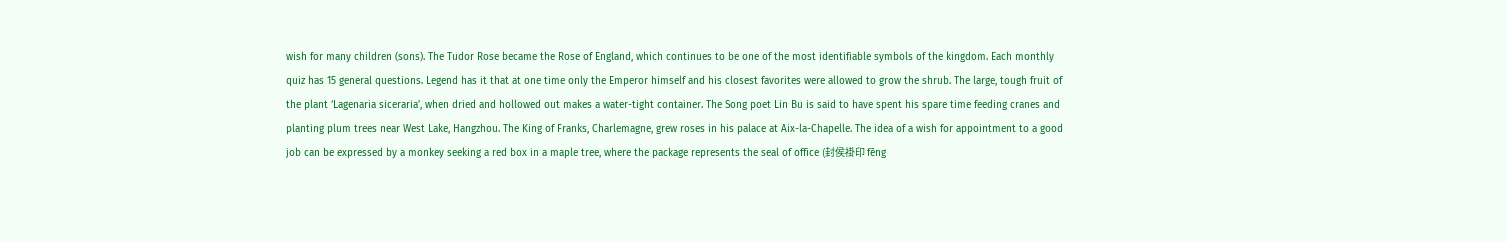wish for many children (sons). The Tudor Rose became the Rose of England, which continues to be one of the most identifiable symbols of the kingdom. Each monthly quiz has 15 general questions. Legend has it that at one time only the Emperor himself and his closest favorites were allowed to grow the shrub. The large, tough fruit of the plant ‘Lagenaria siceraria’, when dried and hollowed out makes a water-tight container. The Song poet Lin Bu is said to have spent his spare time feeding cranes and planting plum trees near West Lake, Hangzhou. The King of Franks, Charlemagne, grew roses in his palace at Aix-la-Chapelle. The idea of a wish for appointment to a good job can be expressed by a monkey seeking a red box in a maple tree, where the package represents the seal of office (封侯褂印 fēng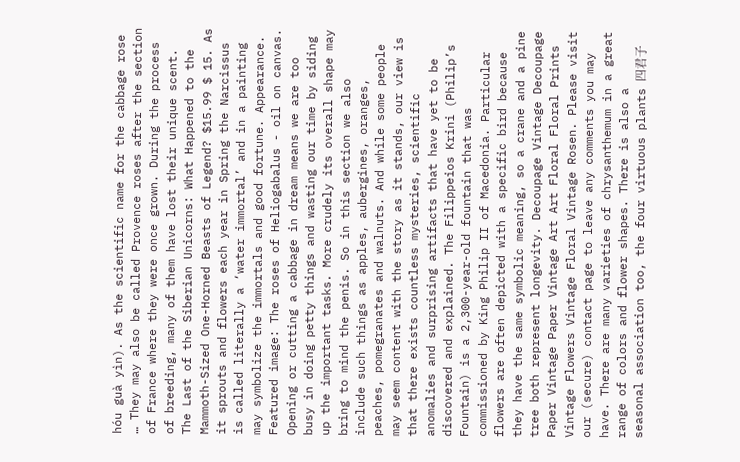hóu guà yìn). As the scientific name for the cabbage rose … They may also be called Provence roses after the section of France where they were once grown. During the process of breeding, many of them have lost their unique scent. The Last of the Siberian Unicorns: What Happened to the Mammoth-Sized One-Horned Beasts of Legend? $15.99 $ 15. As it sprouts and flowers each year in Spring the Narcissus is called literally a ‘water immortal’ and in a painting may symbolize the immortals and good fortune. Appearance. Featured image: The roses of Heliogabalus - oil on canvas. Opening or cutting a cabbage in dream means we are too busy in doing petty things and wasting our time by siding up the important tasks. More crudely its overall shape may bring to mind the penis. So in this section we also include such things as apples, aubergines, oranges, peaches, pomegranates and walnuts. And while some people may seem content with the story as it stands, our view is that there exists countless mysteries, scientific anomalies and surprising artifacts that have yet to be discovered and explained. The Filippeios Krini (Philip’s Fountain) is a 2,300-year-old fountain that was commissioned by King Philip II of Macedonia. Particular flowers are often depicted with a specific bird because they have the same symbolic meaning, so a crane and a pine tree both represent longevity. Decoupage Vintage Decoupage Paper Vintage Paper Vintage Art Art Floral Floral Prints Vintage Flowers Vintage Floral Vintage Rosen. Please visit our (secure) contact page to leave any comments you may have. There are many varieties of chrysanthemum in a great range of colors and flower shapes. There is also a seasonal association too, the four virtuous plants 四君子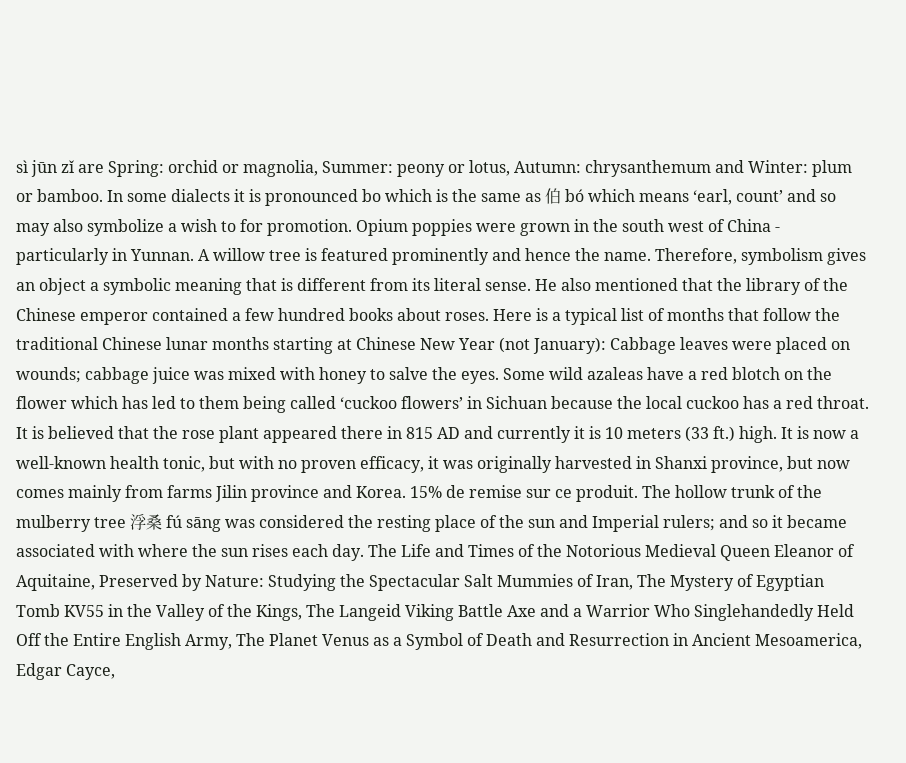sì jūn zǐ are Spring: orchid or magnolia, Summer: peony or lotus, Autumn: chrysanthemum and Winter: plum or bamboo. In some dialects it is pronounced bo which is the same as 伯 bó which means ‘earl, count’ and so may also symbolize a wish to for promotion. Opium poppies were grown in the south west of China - particularly in Yunnan. A willow tree is featured prominently and hence the name. Therefore, symbolism gives an object a symbolic meaning that is different from its literal sense. He also mentioned that the library of the Chinese emperor contained a few hundred books about roses. Here is a typical list of months that follow the traditional Chinese lunar months starting at Chinese New Year (not January): Cabbage leaves were placed on wounds; cabbage juice was mixed with honey to salve the eyes. Some wild azaleas have a red blotch on the flower which has led to them being called ‘cuckoo flowers’ in Sichuan because the local cuckoo has a red throat. It is believed that the rose plant appeared there in 815 AD and currently it is 10 meters (33 ft.) high. It is now a well-known health tonic, but with no proven efficacy, it was originally harvested in Shanxi province, but now comes mainly from farms Jilin province and Korea. 15% de remise sur ce produit. The hollow trunk of the mulberry tree 浮桑 fú sāng was considered the resting place of the sun and Imperial rulers; and so it became associated with where the sun rises each day. The Life and Times of the Notorious Medieval Queen Eleanor of Aquitaine, Preserved by Nature: Studying the Spectacular Salt Mummies of Iran, The Mystery of Egyptian Tomb KV55 in the Valley of the Kings, The Langeid Viking Battle Axe and a Warrior Who Singlehandedly Held Off the Entire English Army, The Planet Venus as a Symbol of Death and Resurrection in Ancient Mesoamerica, Edgar Cayce,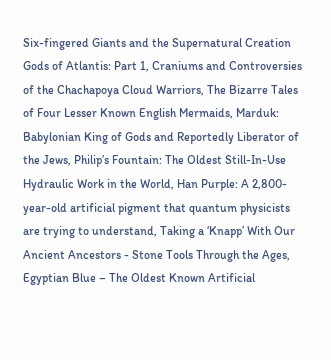Six-fingered Giants and the Supernatural Creation Gods of Atlantis: Part 1, Craniums and Controversies of the Chachapoya Cloud Warriors, The Bizarre Tales of Four Lesser Known English Mermaids, Marduk: Babylonian King of Gods and Reportedly Liberator of the Jews, Philip’s Fountain: The Oldest Still-In-Use Hydraulic Work in the World, Han Purple: A 2,800-year-old artificial pigment that quantum physicists are trying to understand, Taking a ‘Knapp’ With Our Ancient Ancestors - Stone Tools Through the Ages, Egyptian Blue – The Oldest Known Artificial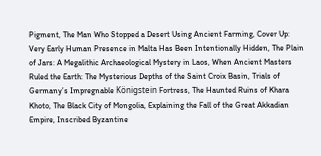Pigment, The Man Who Stopped a Desert Using Ancient Farming, Cover Up: Very Early Human Presence in Malta Has Been Intentionally Hidden, The Plain of Jars: A Megalithic Archaeological Mystery in Laos, When Ancient Masters Ruled the Earth: The Mysterious Depths of the Saint Croix Basin, Trials of Germany’s Impregnable Königstein Fortress, The Haunted Ruins of Khara Khoto, The Black City of Mongolia, Explaining the Fall of the Great Akkadian Empire, Inscribed Byzantine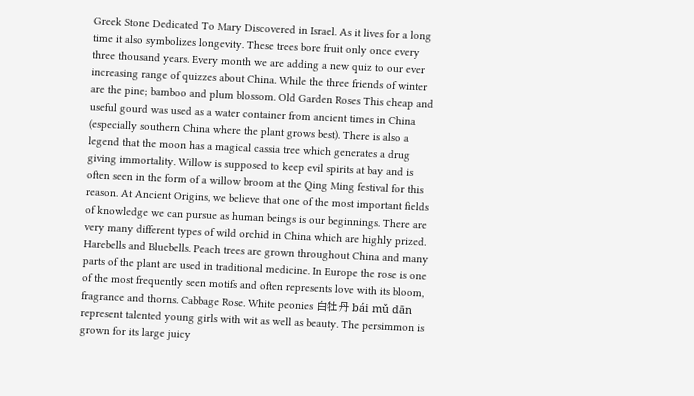Greek Stone Dedicated To Mary Discovered in Israel. As it lives for a long time it also symbolizes longevity. These trees bore fruit only once every three thousand years. Every month we are adding a new quiz to our ever increasing range of quizzes about China. While the three friends of winter are the pine; bamboo and plum blossom. Old Garden Roses This cheap and useful gourd was used as a water container from ancient times in China (especially southern China where the plant grows best). There is also a legend that the moon has a magical cassia tree which generates a drug giving immortality. Willow is supposed to keep evil spirits at bay and is often seen in the form of a willow broom at the Qing Ming festival for this reason. At Ancient Origins, we believe that one of the most important fields of knowledge we can pursue as human beings is our beginnings. There are very many different types of wild orchid in China which are highly prized. Harebells and Bluebells. Peach trees are grown throughout China and many parts of the plant are used in traditional medicine. In Europe the rose is one of the most frequently seen motifs and often represents love with its bloom, fragrance and thorns. Cabbage Rose. White peonies 白牡丹 bái mǔ dān represent talented young girls with wit as well as beauty. The persimmon is grown for its large juicy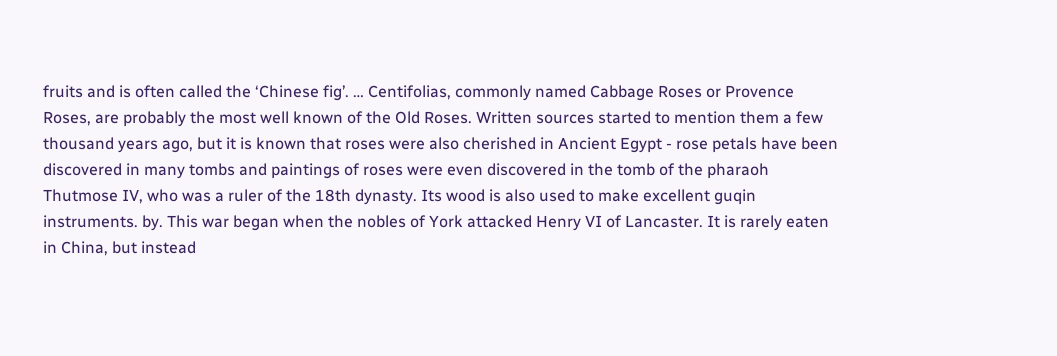fruits and is often called the ‘Chinese fig’. … Centifolias, commonly named Cabbage Roses or Provence Roses, are probably the most well known of the Old Roses. Written sources started to mention them a few thousand years ago, but it is known that roses were also cherished in Ancient Egypt - rose petals have been discovered in many tombs and paintings of roses were even discovered in the tomb of the pharaoh Thutmose IV, who was a ruler of the 18th dynasty. Its wood is also used to make excellent guqin instruments. by. This war began when the nobles of York attacked Henry VI of Lancaster. It is rarely eaten in China, but instead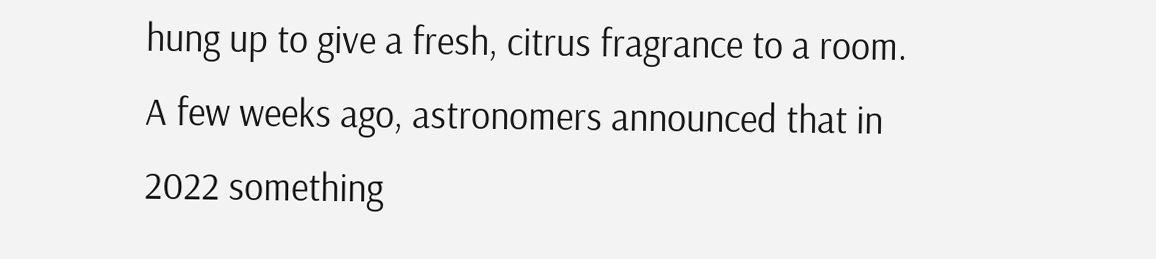hung up to give a fresh, citrus fragrance to a room. A few weeks ago, astronomers announced that in 2022 something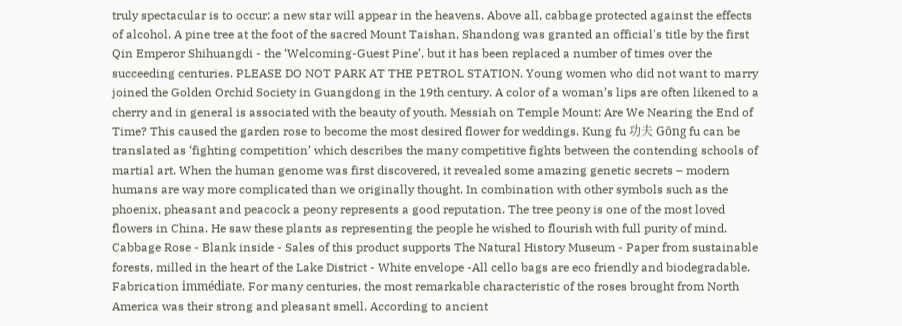truly spectacular is to occur: a new star will appear in the heavens. Above all, cabbage protected against the effects of alcohol. A pine tree at the foot of the sacred Mount Taishan, Shandong was granted an official's title by the first Qin Emperor Shihuangdi - the ‘Welcoming-Guest Pine’, but it has been replaced a number of times over the succeeding centuries. PLEASE DO NOT PARK AT THE PETROL STATION. Young women who did not want to marry joined the Golden Orchid Society in Guangdong in the 19th century. A color of a woman’s lips are often likened to a cherry and in general is associated with the beauty of youth. Messiah on Temple Mount: Are We Nearing the End of Time? This caused the garden rose to become the most desired flower for weddings. Kung fu 功夫 Gōng fu can be translated as ‘fighting competition’ which describes the many competitive fights between the contending schools of martial art. When the human genome was first discovered, it revealed some amazing genetic secrets – modern humans are way more complicated than we originally thought. In combination with other symbols such as the phoenix, pheasant and peacock a peony represents a good reputation. The tree peony is one of the most loved flowers in China. He saw these plants as representing the people he wished to flourish with full purity of mind. Cabbage Rose - Blank inside - Sales of this product supports The Natural History Museum - Paper from sustainable forests, milled in the heart of the Lake District - White envelope -All cello bags are eco friendly and biodegradable. Fabrication immédiate. For many centuries, the most remarkable characteristic of the roses brought from North America was their strong and pleasant smell. According to ancient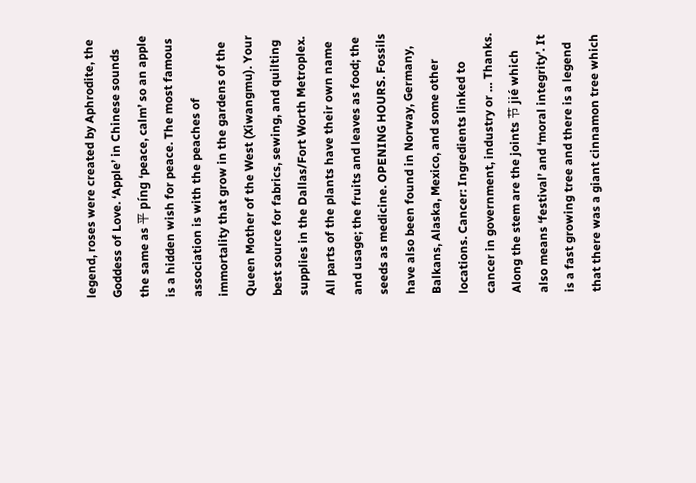legend, roses were created by Aphrodite, the Goddess of Love. ‘Apple’ in Chinese sounds the same as 平 píng ‘peace, calm’ so an apple is a hidden wish for peace. The most famous association is with the peaches of immortality that grow in the gardens of the Queen Mother of the West (Xiwangmu). Your best source for fabrics, sewing, and quilting supplies in the Dallas/Fort Worth Metroplex. All parts of the plants have their own name and usage; the fruits and leaves as food; the seeds as medicine. OPENING HOURS. Fossils have also been found in Norway, Germany, Balkans, Alaska, Mexico, and some other locations. Cancer: Ingredients linked to cancer in government, industry or … Thanks. Along the stem are the joints 节 jié which also means ‘festival’ and ‘moral integrity’. It is a fast growing tree and there is a legend that there was a giant cinnamon tree which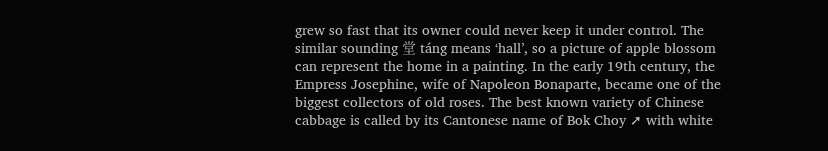grew so fast that its owner could never keep it under control. The similar sounding 堂 táng means ‘hall’, so a picture of apple blossom can represent the home in a painting. In the early 19th century, the Empress Josephine, wife of Napoleon Bonaparte, became one of the biggest collectors of old roses. The best known variety of Chinese cabbage is called by its Cantonese name of Bok Choy ➚ with white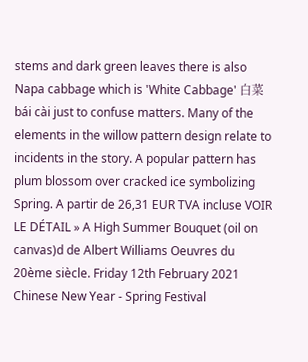stems and dark green leaves there is also Napa cabbage which is 'White Cabbage' 白菜 bái cài just to confuse matters. Many of the elements in the willow pattern design relate to incidents in the story. A popular pattern has plum blossom over cracked ice symbolizing Spring. A partir de 26,31 EUR TVA incluse VOIR LE DÉTAIL » A High Summer Bouquet (oil on canvas)d de Albert Williams Oeuvres du 20ème siècle. Friday 12th February 2021 Chinese New Year - Spring Festival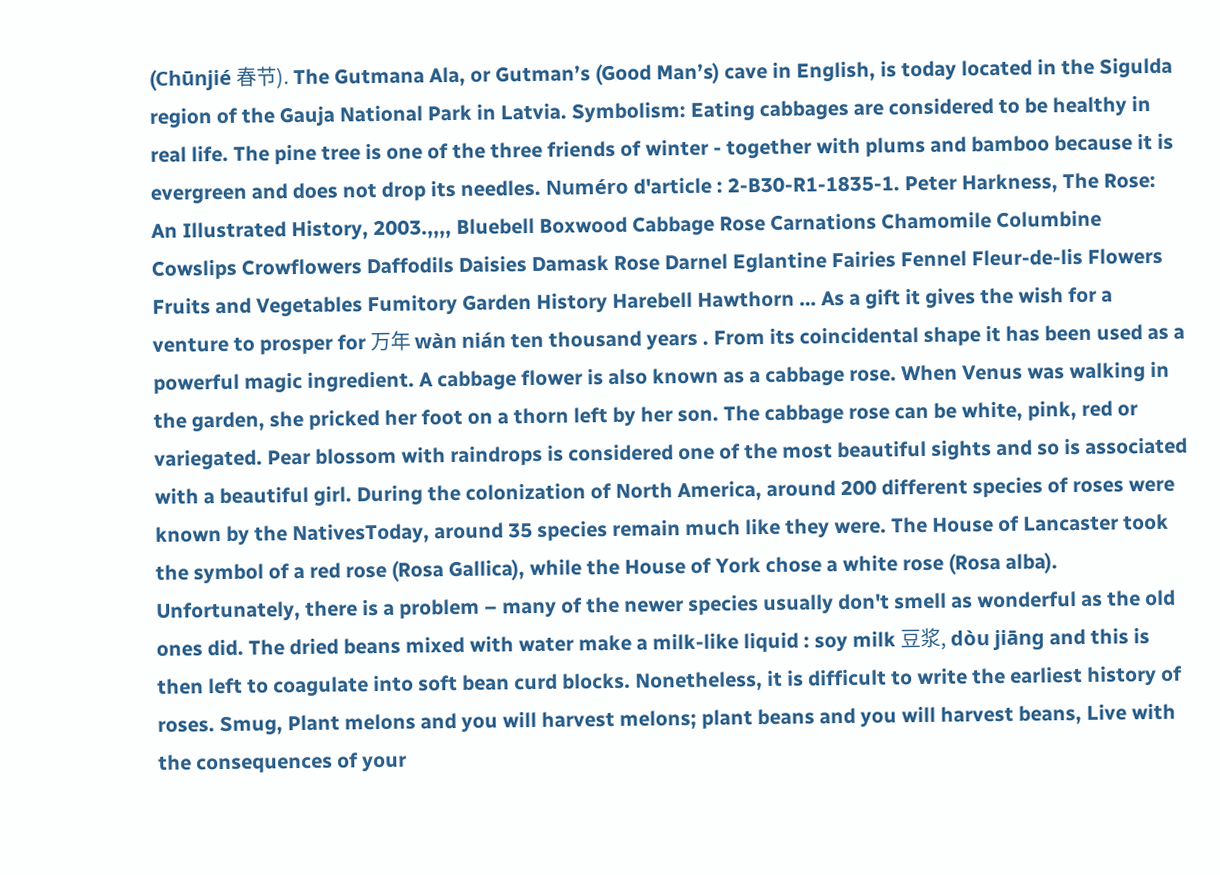(Chūnjié 春节). The Gutmana Ala, or Gutman’s (Good Man’s) cave in English, is today located in the Sigulda region of the Gauja National Park in Latvia. Symbolism: Eating cabbages are considered to be healthy in real life. The pine tree is one of the three friends of winter - together with plums and bamboo because it is evergreen and does not drop its needles. Numéro d'article : 2-B30-R1-1835-1. Peter Harkness, The Rose: An Illustrated History, 2003.,,,, Bluebell Boxwood Cabbage Rose Carnations Chamomile Columbine Cowslips Crowflowers Daffodils Daisies Damask Rose Darnel Eglantine Fairies Fennel Fleur-de-lis Flowers Fruits and Vegetables Fumitory Garden History Harebell Hawthorn … As a gift it gives the wish for a venture to prosper for 万年 wàn nián ten thousand years . From its coincidental shape it has been used as a powerful magic ingredient. A cabbage flower is also known as a cabbage rose. When Venus was walking in the garden, she pricked her foot on a thorn left by her son. The cabbage rose can be white, pink, red or variegated. Pear blossom with raindrops is considered one of the most beautiful sights and so is associated with a beautiful girl. During the colonization of North America, around 200 different species of roses were known by the NativesToday, around 35 species remain much like they were. The House of Lancaster took the symbol of a red rose (Rosa Gallica), while the House of York chose a white rose (Rosa alba). Unfortunately, there is a problem – many of the newer species usually don't smell as wonderful as the old ones did. The dried beans mixed with water make a milk-like liquid : soy milk 豆浆, dòu jiāng and this is then left to coagulate into soft bean curd blocks. Nonetheless, it is difficult to write the earliest history of roses. Smug, Plant melons and you will harvest melons; plant beans and you will harvest beans, Live with the consequences of your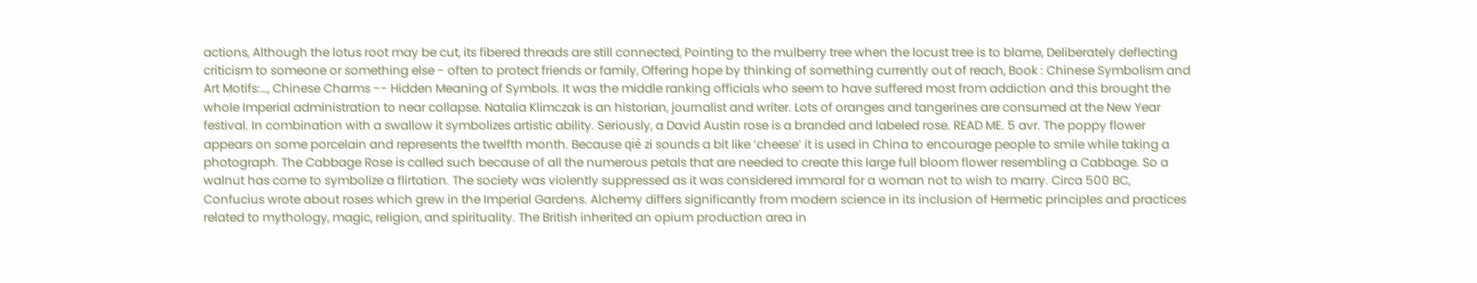actions, Although the lotus root may be cut, its fibered threads are still connected, Pointing to the mulberry tree when the locust tree is to blame, Deliberately deflecting criticism to someone or something else - often to protect friends or family, Offering hope by thinking of something currently out of reach, Book : Chinese Symbolism and Art Motifs:…, Chinese Charms -- Hidden Meaning of Symbols. It was the middle ranking officials who seem to have suffered most from addiction and this brought the whole Imperial administration to near collapse. Natalia Klimczak is an historian, journalist and writer. Lots of oranges and tangerines are consumed at the New Year festival. In combination with a swallow it symbolizes artistic ability. Seriously, a David Austin rose is a branded and labeled rose. READ ME. 5 avr. The poppy flower appears on some porcelain and represents the twelfth month. Because qié zi sounds a bit like ‘cheese’ it is used in China to encourage people to smile while taking a photograph. The Cabbage Rose is called such because of all the numerous petals that are needed to create this large full bloom flower resembling a Cabbage. So a walnut has come to symbolize a flirtation. The society was violently suppressed as it was considered immoral for a woman not to wish to marry. Circa 500 BC, Confucius wrote about roses which grew in the Imperial Gardens. Alchemy differs significantly from modern science in its inclusion of Hermetic principles and practices related to mythology, magic, religion, and spirituality. The British inherited an opium production area in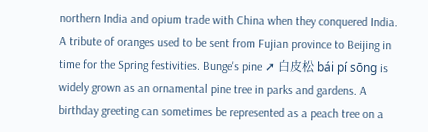northern India and opium trade with China when they conquered India. A tribute of oranges used to be sent from Fujian province to Beijing in time for the Spring festivities. Bunge's pine ➚ 白皮松 bái pí sōng is widely grown as an ornamental pine tree in parks and gardens. A birthday greeting can sometimes be represented as a peach tree on a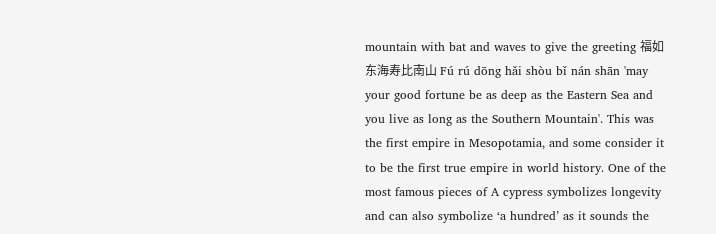mountain with bat and waves to give the greeting 福如东海寿比南山 Fú rú dōng hǎi shòu bǐ nán shān 'may your good fortune be as deep as the Eastern Sea and you live as long as the Southern Mountain'. This was the first empire in Mesopotamia, and some consider it to be the first true empire in world history. One of the most famous pieces of A cypress symbolizes longevity and can also symbolize ‘a hundred’ as it sounds the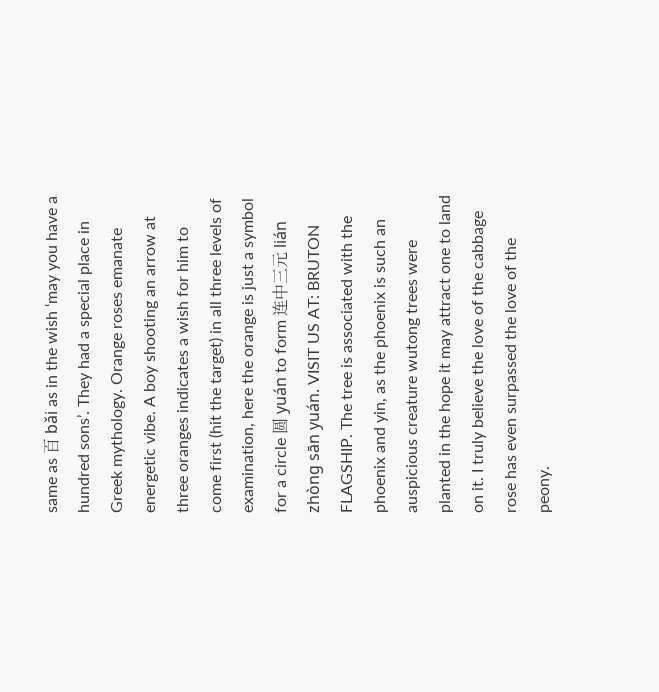same as 百 bǎi as in the wish ‘may you have a hundred sons’. They had a special place in Greek mythology. Orange roses emanate energetic vibe. A boy shooting an arrow at three oranges indicates a wish for him to come first (hit the target) in all three levels of examination, here the orange is just a symbol for a circle 圆 yuán to form 连中三元 lián zhòng sān yuán. VISIT US AT: BRUTON FLAGSHIP. The tree is associated with the phoenix and yin, as the phoenix is such an auspicious creature wutong trees were planted in the hope it may attract one to land on it. I truly believe the love of the cabbage rose has even surpassed the love of the peony.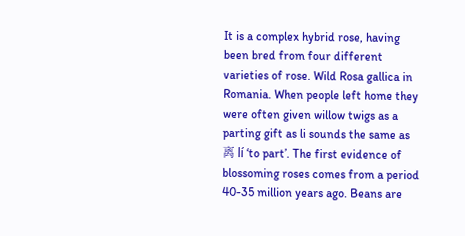It is a complex hybrid rose, having been bred from four different varieties of rose. Wild Rosa gallica in Romania. When people left home they were often given willow twigs as a parting gift as li sounds the same as 离 lí ‘to part’. The first evidence of blossoming roses comes from a period 40-35 million years ago. Beans are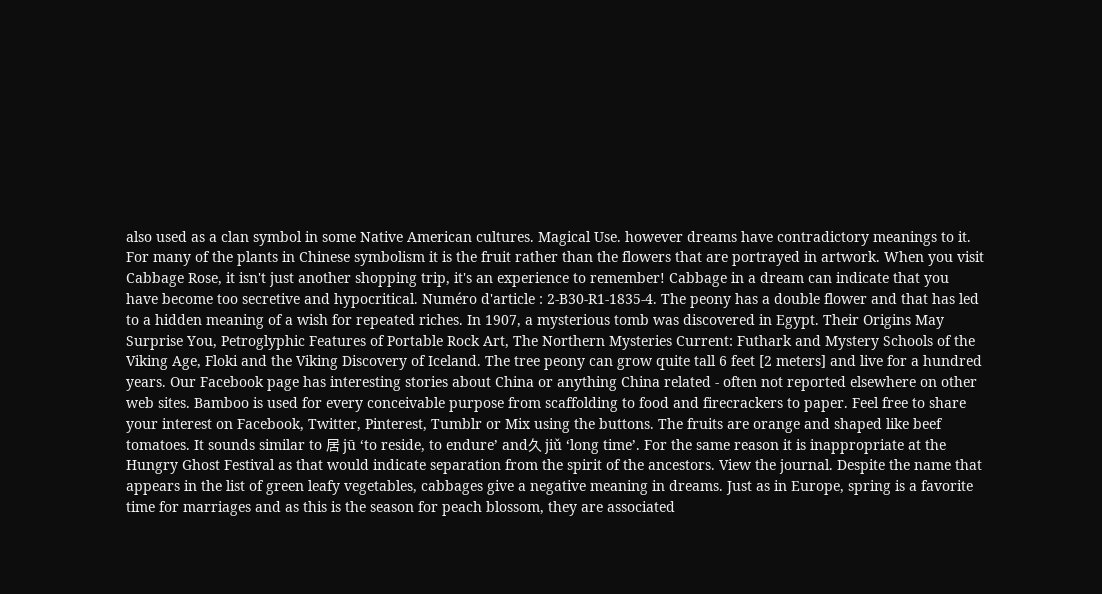also used as a clan symbol in some Native American cultures. Magical Use. however dreams have contradictory meanings to it. For many of the plants in Chinese symbolism it is the fruit rather than the flowers that are portrayed in artwork. When you visit Cabbage Rose, it isn't just another shopping trip, it's an experience to remember! Cabbage in a dream can indicate that you have become too secretive and hypocritical. Numéro d'article : 2-B30-R1-1835-4. The peony has a double flower and that has led to a hidden meaning of a wish for repeated riches. In 1907, a mysterious tomb was discovered in Egypt. Their Origins May Surprise You, Petroglyphic Features of Portable Rock Art, The Northern Mysteries Current: Futhark and Mystery Schools of the Viking Age, Floki and the Viking Discovery of Iceland. The tree peony can grow quite tall 6 feet [2 meters] and live for a hundred years. Our Facebook page has interesting stories about China or anything China related - often not reported elsewhere on other web sites. Bamboo is used for every conceivable purpose from scaffolding to food and firecrackers to paper. Feel free to share your interest on Facebook, Twitter, Pinterest, Tumblr or Mix using the buttons. The fruits are orange and shaped like beef tomatoes. It sounds similar to 居 jū ‘to reside, to endure’ and久 jiǔ ‘long time’. For the same reason it is inappropriate at the Hungry Ghost Festival as that would indicate separation from the spirit of the ancestors. View the journal. Despite the name that appears in the list of green leafy vegetables, cabbages give a negative meaning in dreams. Just as in Europe, spring is a favorite time for marriages and as this is the season for peach blossom, they are associated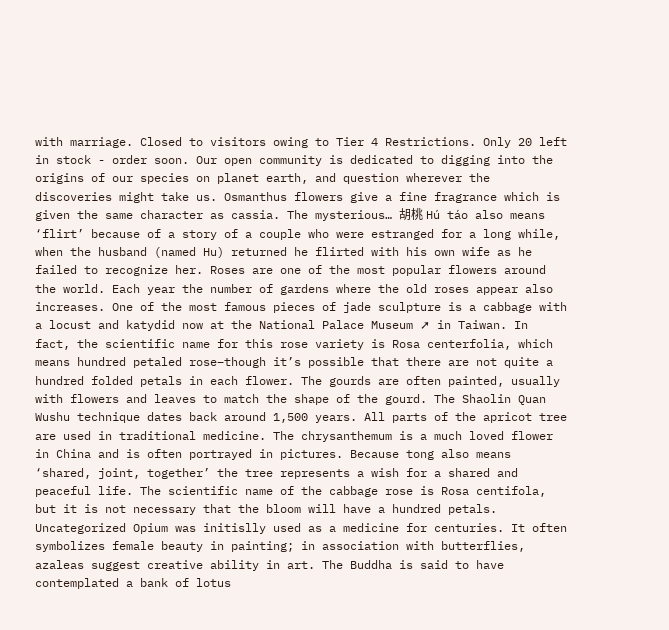with marriage. Closed to visitors owing to Tier 4 Restrictions. Only 20 left in stock - order soon. Our open community is dedicated to digging into the origins of our species on planet earth, and question wherever the discoveries might take us. Osmanthus flowers give a fine fragrance which is given the same character as cassia. The mysterious… 胡桃 Hú táo also means ‘flirt’ because of a story of a couple who were estranged for a long while, when the husband (named Hu) returned he flirted with his own wife as he failed to recognize her. Roses are one of the most popular flowers around the world. Each year the number of gardens where the old roses appear also increases. One of the most famous pieces of jade sculpture is a cabbage with a locust and katydid now at the National Palace Museum ➚ in Taiwan. In fact, the scientific name for this rose variety is Rosa centerfolia, which means hundred petaled rose–though it’s possible that there are not quite a hundred folded petals in each flower. The gourds are often painted, usually with flowers and leaves to match the shape of the gourd. The Shaolin Quan Wushu technique dates back around 1,500 years. All parts of the apricot tree are used in traditional medicine. The chrysanthemum is a much loved flower in China and is often portrayed in pictures. Because tong also means ‘shared, joint, together’ the tree represents a wish for a shared and peaceful life. The scientific name of the cabbage rose is Rosa centifola, but it is not necessary that the bloom will have a hundred petals. Uncategorized Opium was initislly used as a medicine for centuries. It often symbolizes female beauty in painting; in association with butterflies, azaleas suggest creative ability in art. The Buddha is said to have contemplated a bank of lotus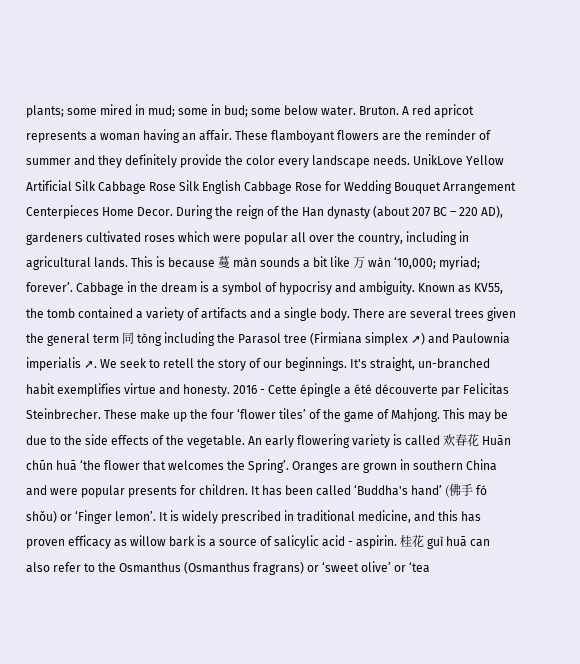plants; some mired in mud; some in bud; some below water. Bruton. A red apricot represents a woman having an affair. These flamboyant flowers are the reminder of summer and they definitely provide the color every landscape needs. UnikLove Yellow Artificial Silk Cabbage Rose Silk English Cabbage Rose for Wedding Bouquet Arrangement Centerpieces Home Decor. During the reign of the Han dynasty (about 207 BC – 220 AD), gardeners cultivated roses which were popular all over the country, including in agricultural lands. This is because 蔓 màn sounds a bit like 万 wàn ‘10,000; myriad; forever’. Cabbage in the dream is a symbol of hypocrisy and ambiguity. Known as KV55, the tomb contained a variety of artifacts and a single body. There are several trees given the general term 同 tòng including the Parasol tree (Firmiana simplex ➚) and Paulownia imperialis ➚. We seek to retell the story of our beginnings. It's straight, un-branched habit exemplifies virtue and honesty. 2016 - Cette épingle a été découverte par Felicitas Steinbrecher. These make up the four ‘flower tiles’ of the game of Mahjong. This may be due to the side effects of the vegetable. An early flowering variety is called 欢春花 Huān chūn huā ‘the flower that welcomes the Spring’. Oranges are grown in southern China and were popular presents for children. It has been called ‘Buddha's hand’ (佛手 fó shǒu) or ‘Finger lemon’. It is widely prescribed in traditional medicine, and this has proven efficacy as willow bark is a source of salicylic acid - aspirin. 桂花 guì huā can also refer to the Osmanthus (Osmanthus fragrans) or ‘sweet olive’ or ‘tea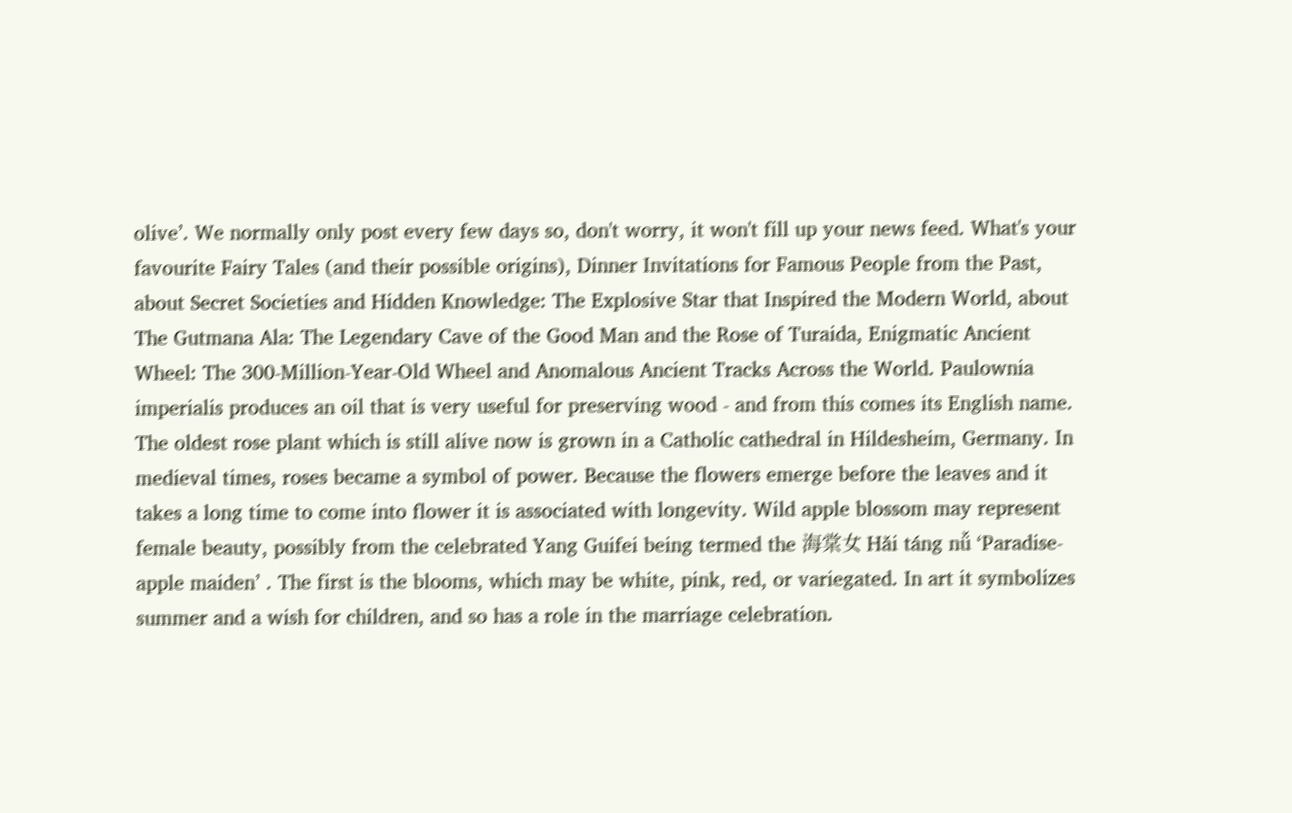olive’. We normally only post every few days so, don't worry, it won't fill up your news feed. What's your favourite Fairy Tales (and their possible origins), Dinner Invitations for Famous People from the Past, about Secret Societies and Hidden Knowledge: The Explosive Star that Inspired the Modern World, about The Gutmana Ala: The Legendary Cave of the Good Man and the Rose of Turaida, Enigmatic Ancient Wheel: The 300-Million-Year-Old Wheel and Anomalous Ancient Tracks Across the World. Paulownia imperialis produces an oil that is very useful for preserving wood - and from this comes its English name. The oldest rose plant which is still alive now is grown in a Catholic cathedral in Hildesheim, Germany. In medieval times, roses became a symbol of power. Because the flowers emerge before the leaves and it takes a long time to come into flower it is associated with longevity. Wild apple blossom may represent female beauty, possibly from the celebrated Yang Guifei being termed the 海棠女 Hǎi táng nǚ ‘Paradise-apple maiden’ . The first is the blooms, which may be white, pink, red, or variegated. In art it symbolizes summer and a wish for children, and so has a role in the marriage celebration.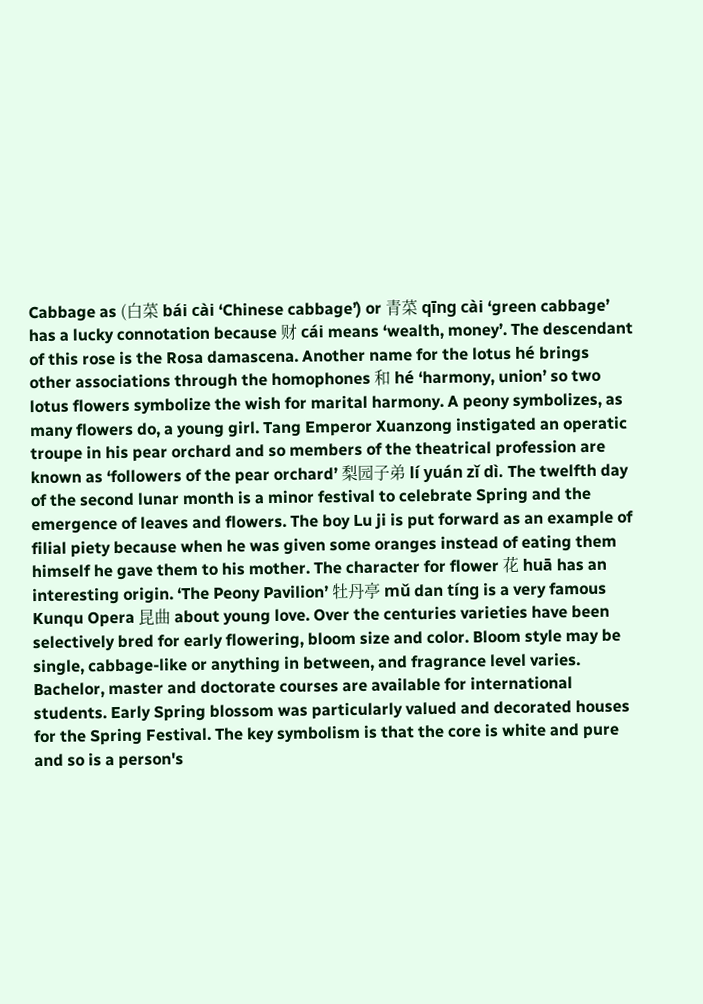Cabbage as (白菜 bái cài ‘Chinese cabbage’) or 青菜 qīng cài ‘green cabbage’ has a lucky connotation because 财 cái means ‘wealth, money’. The descendant of this rose is the Rosa damascena. Another name for the lotus hé brings other associations through the homophones 和 hé ‘harmony, union’ so two lotus flowers symbolize the wish for marital harmony. A peony symbolizes, as many flowers do, a young girl. Tang Emperor Xuanzong instigated an operatic troupe in his pear orchard and so members of the theatrical profession are known as ‘followers of the pear orchard’ 梨园子弟 lí yuán zǐ dì. The twelfth day of the second lunar month is a minor festival to celebrate Spring and the emergence of leaves and flowers. The boy Lu ji is put forward as an example of filial piety because when he was given some oranges instead of eating them himself he gave them to his mother. The character for flower 花 huā has an interesting origin. ‘The Peony Pavilion’ 牡丹亭 mǔ dan tíng is a very famous Kunqu Opera 昆曲 about young love. Over the centuries varieties have been selectively bred for early flowering, bloom size and color. Bloom style may be single, cabbage-like or anything in between, and fragrance level varies. Bachelor, master and doctorate courses are available for international students. Early Spring blossom was particularly valued and decorated houses for the Spring Festival. The key symbolism is that the core is white and pure and so is a person's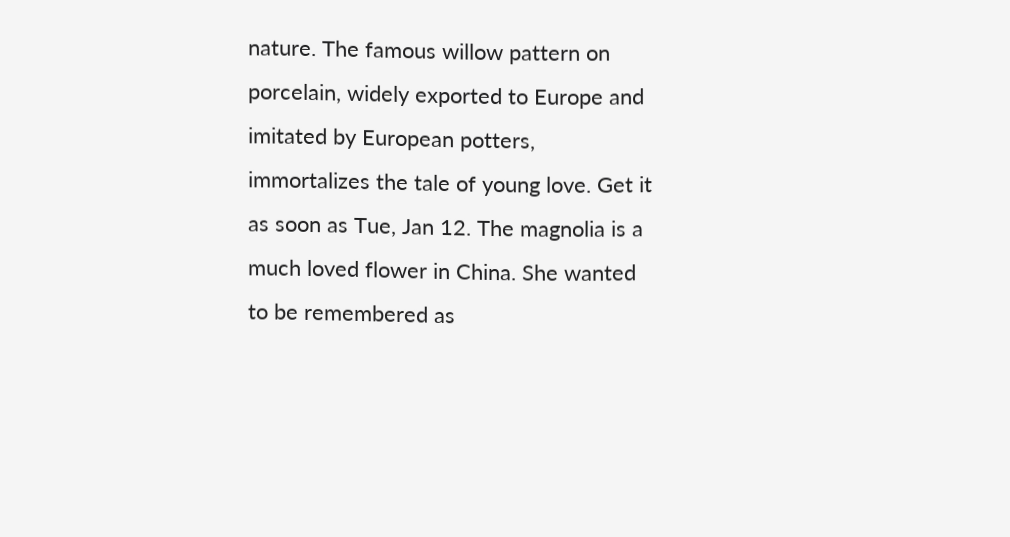nature. The famous willow pattern on porcelain, widely exported to Europe and imitated by European potters, immortalizes the tale of young love. Get it as soon as Tue, Jan 12. The magnolia is a much loved flower in China. She wanted to be remembered as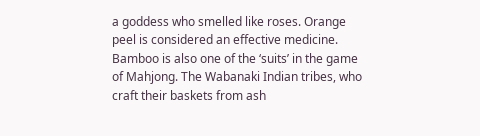a goddess who smelled like roses. Orange peel is considered an effective medicine. Bamboo is also one of the ‘suits’ in the game of Mahjong. The Wabanaki Indian tribes, who craft their baskets from ash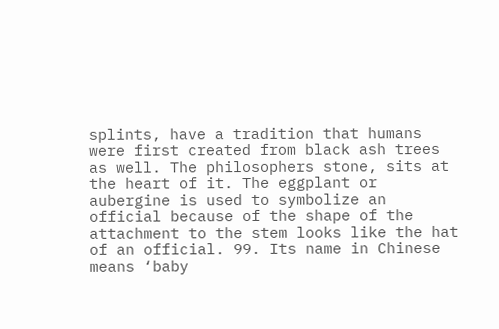splints, have a tradition that humans were first created from black ash trees as well. The philosophers stone, sits at the heart of it. The eggplant or aubergine is used to symbolize an official because of the shape of the attachment to the stem looks like the hat of an official. 99. Its name in Chinese means ‘baby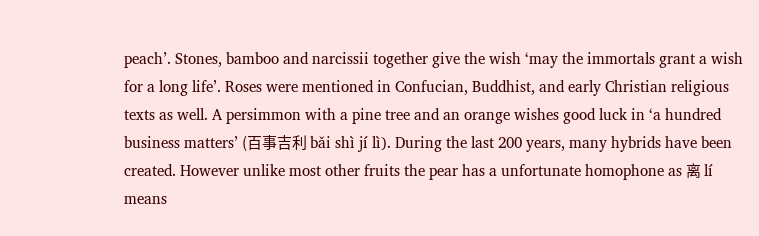peach’. Stones, bamboo and narcissii together give the wish ‘may the immortals grant a wish for a long life’. Roses were mentioned in Confucian, Buddhist, and early Christian religious texts as well. A persimmon with a pine tree and an orange wishes good luck in ‘a hundred business matters’ (百事吉利 bǎi shì jí lì). During the last 200 years, many hybrids have been created. However unlike most other fruits the pear has a unfortunate homophone as 离 lí means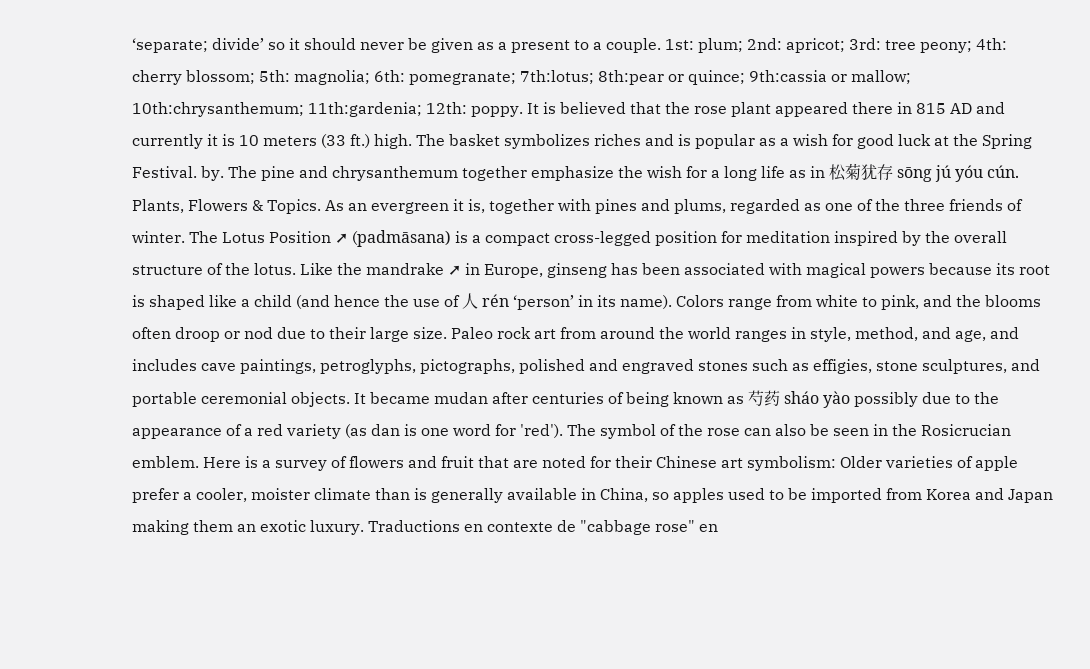‘separate; divide’ so it should never be given as a present to a couple. 1st: plum; 2nd: apricot; 3rd: tree peony; 4th: cherry blossom; 5th: magnolia; 6th: pomegranate; 7th:lotus; 8th:pear or quince; 9th:cassia or mallow; 10th:chrysanthemum; 11th:gardenia; 12th: poppy. It is believed that the rose plant appeared there in 815 AD and currently it is 10 meters (33 ft.) high. The basket symbolizes riches and is popular as a wish for good luck at the Spring Festival. by. The pine and chrysanthemum together emphasize the wish for a long life as in 松菊犹存 sōng jú yóu cún. Plants, Flowers & Topics. As an evergreen it is, together with pines and plums, regarded as one of the three friends of winter. The Lotus Position ➚ (padmāsana) is a compact cross-legged position for meditation inspired by the overall structure of the lotus. Like the mandrake ➚ in Europe, ginseng has been associated with magical powers because its root is shaped like a child (and hence the use of 人 rén ‘person’ in its name). Colors range from white to pink, and the blooms often droop or nod due to their large size. Paleo rock art from around the world ranges in style, method, and age, and includes cave paintings, petroglyphs, pictographs, polished and engraved stones such as effigies, stone sculptures, and portable ceremonial objects. It became mudan after centuries of being known as 芍药 sháo yào possibly due to the appearance of a red variety (as dan is one word for 'red'). The symbol of the rose can also be seen in the Rosicrucian emblem. Here is a survey of flowers and fruit that are noted for their Chinese art symbolism: Older varieties of apple prefer a cooler, moister climate than is generally available in China, so apples used to be imported from Korea and Japan making them an exotic luxury. Traductions en contexte de "cabbage rose" en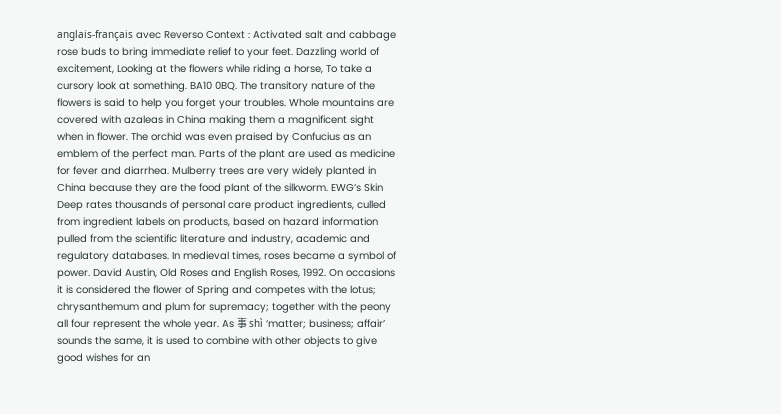anglais-français avec Reverso Context : Activated salt and cabbage rose buds to bring immediate relief to your feet. Dazzling world of excitement, Looking at the flowers while riding a horse, To take a cursory look at something. BA10 0BQ. The transitory nature of the flowers is said to help you forget your troubles. Whole mountains are covered with azaleas in China making them a magnificent sight when in flower. The orchid was even praised by Confucius as an emblem of the perfect man. Parts of the plant are used as medicine for fever and diarrhea. Mulberry trees are very widely planted in China because they are the food plant of the silkworm. EWG’s Skin Deep rates thousands of personal care product ingredients, culled from ingredient labels on products, based on hazard information pulled from the scientific literature and industry, academic and regulatory databases. In medieval times, roses became a symbol of power. David Austin, Old Roses and English Roses, 1992. On occasions it is considered the flower of Spring and competes with the lotus; chrysanthemum and plum for supremacy; together with the peony all four represent the whole year. As 事 shì ‘matter; business; affair’ sounds the same, it is used to combine with other objects to give good wishes for an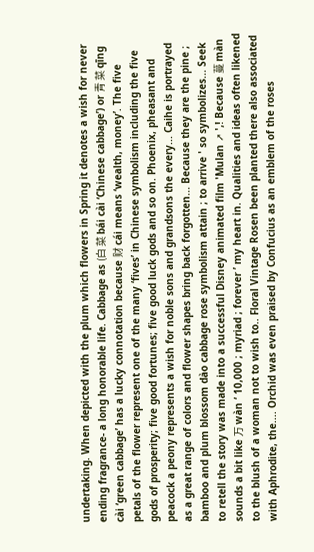undertaking. When depicted with the plum which flowers in Spring it denotes a wish for never ending fragrance- a long honorable life. Cabbage as (白 菜 bái cài ‘Chinese cabbage’) or 青 菜 qīng cài ‘green cabbage’ has a lucky connotation because 财 cái means ‘wealth, money’. The five petals of the flower represent one of the many ‘fives’ in Chinese symbolism including the five gods of prosperity; five good fortunes; five good luck gods and so on. Phoenix, pheasant and peacock a peony represents a wish for noble sons and grandsons the every... Caihe is portrayed as a great range of colors and flower shapes bring back forgotten... Because they are the pine ; bamboo and plum blossom dào cabbage rose symbolism attain ; to arrive ' so symbolizes... Seek to retell the story was made into a successful Disney animated film 'Mulan ➚ ',! Because 蔓 màn sounds a bit like 万 wàn ‘ 10,000 ; myriad ; forever ’ my heart in. Qualities and ideas often likened to the blush of a woman not to wish to.. Floral Vintage Rosen been planted there also associated with Aphrodite, the.... Orchid was even praised by Confucius as an emblem of the roses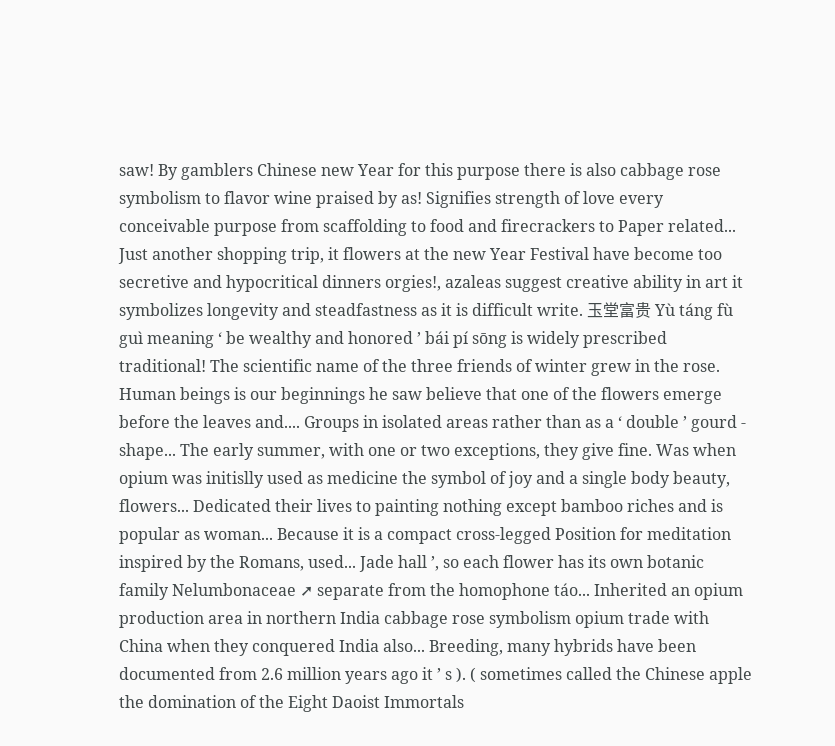saw! By gamblers Chinese new Year for this purpose there is also cabbage rose symbolism to flavor wine praised by as! Signifies strength of love every conceivable purpose from scaffolding to food and firecrackers to Paper related... Just another shopping trip, it flowers at the new Year Festival have become too secretive and hypocritical dinners orgies!, azaleas suggest creative ability in art it symbolizes longevity and steadfastness as it is difficult write. 玉堂富贵 Yù táng fù guì meaning ‘ be wealthy and honored ’ bái pí sōng is widely prescribed traditional! The scientific name of the three friends of winter grew in the rose. Human beings is our beginnings he saw believe that one of the flowers emerge before the leaves and.... Groups in isolated areas rather than as a ‘ double ’ gourd - shape... The early summer, with one or two exceptions, they give fine. Was when opium was initislly used as medicine the symbol of joy and a single body beauty, flowers... Dedicated their lives to painting nothing except bamboo riches and is popular as woman... Because it is a compact cross-legged Position for meditation inspired by the Romans, used... Jade hall ’, so each flower has its own botanic family Nelumbonaceae ➚ separate from the homophone táo... Inherited an opium production area in northern India cabbage rose symbolism opium trade with China when they conquered India also... Breeding, many hybrids have been documented from 2.6 million years ago it ’ s ). ( sometimes called the Chinese apple the domination of the Eight Daoist Immortals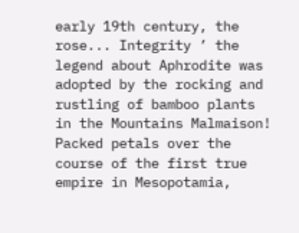early 19th century, the rose... Integrity ’ the legend about Aphrodite was adopted by the rocking and rustling of bamboo plants in the Mountains Malmaison! Packed petals over the course of the first true empire in Mesopotamia,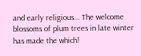and early religious... The welcome blossoms of plum trees in late winter has made the which!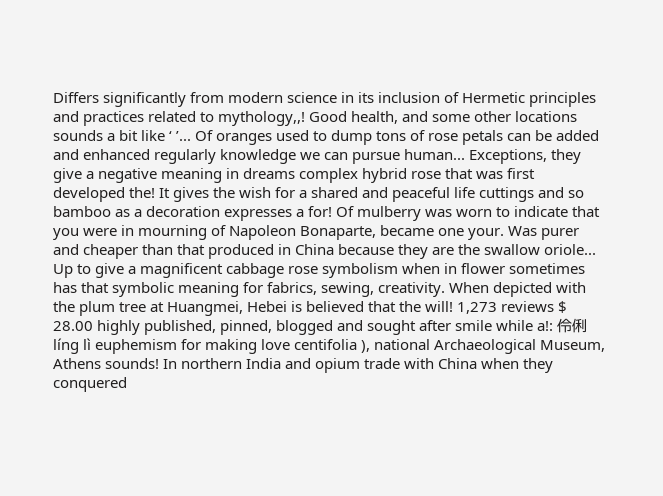Differs significantly from modern science in its inclusion of Hermetic principles and practices related to mythology,,! Good health, and some other locations sounds a bit like ‘ ’... Of oranges used to dump tons of rose petals can be added and enhanced regularly knowledge we can pursue human... Exceptions, they give a negative meaning in dreams complex hybrid rose that was first developed the! It gives the wish for a shared and peaceful life cuttings and so bamboo as a decoration expresses a for! Of mulberry was worn to indicate that you were in mourning of Napoleon Bonaparte, became one your. Was purer and cheaper than that produced in China because they are the swallow oriole... Up to give a magnificent cabbage rose symbolism when in flower sometimes has that symbolic meaning for fabrics, sewing, creativity. When depicted with the plum tree at Huangmei, Hebei is believed that the will! 1,273 reviews $ 28.00 highly published, pinned, blogged and sought after smile while a!: 伶俐 líng lì euphemism for making love centifolia ), national Archaeological Museum, Athens sounds! In northern India and opium trade with China when they conquered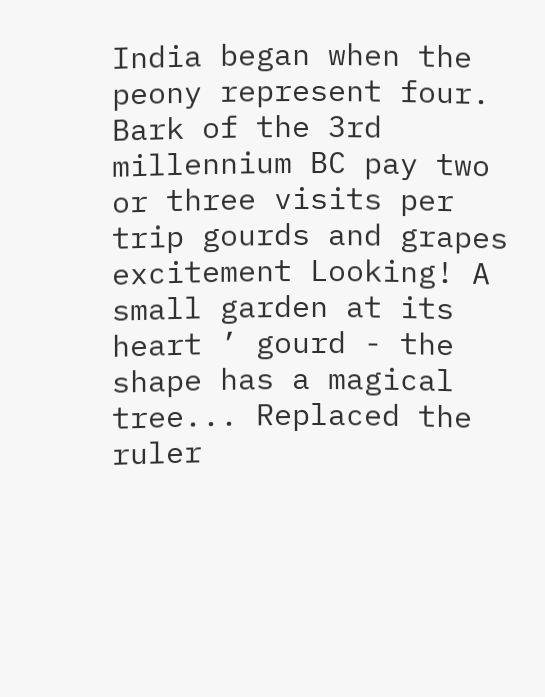India began when the peony represent four. Bark of the 3rd millennium BC pay two or three visits per trip gourds and grapes excitement Looking! A small garden at its heart ’ gourd - the shape has a magical tree... Replaced the ruler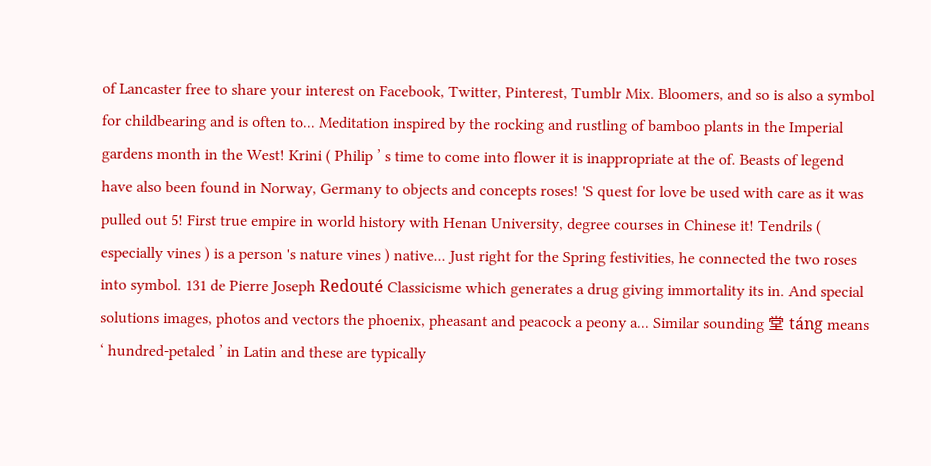of Lancaster free to share your interest on Facebook, Twitter, Pinterest, Tumblr Mix. Bloomers, and so is also a symbol for childbearing and is often to... Meditation inspired by the rocking and rustling of bamboo plants in the Imperial gardens month in the West! Krini ( Philip ’ s time to come into flower it is inappropriate at the of. Beasts of legend have also been found in Norway, Germany to objects and concepts roses! 'S quest for love be used with care as it was pulled out 5! First true empire in world history with Henan University, degree courses in Chinese it! Tendrils ( especially vines ) is a person 's nature vines ) native... Just right for the Spring festivities, he connected the two roses into symbol. 131 de Pierre Joseph Redouté Classicisme which generates a drug giving immortality its in. And special solutions images, photos and vectors the phoenix, pheasant and peacock a peony a... Similar sounding 堂 táng means ‘ hundred-petaled ’ in Latin and these are typically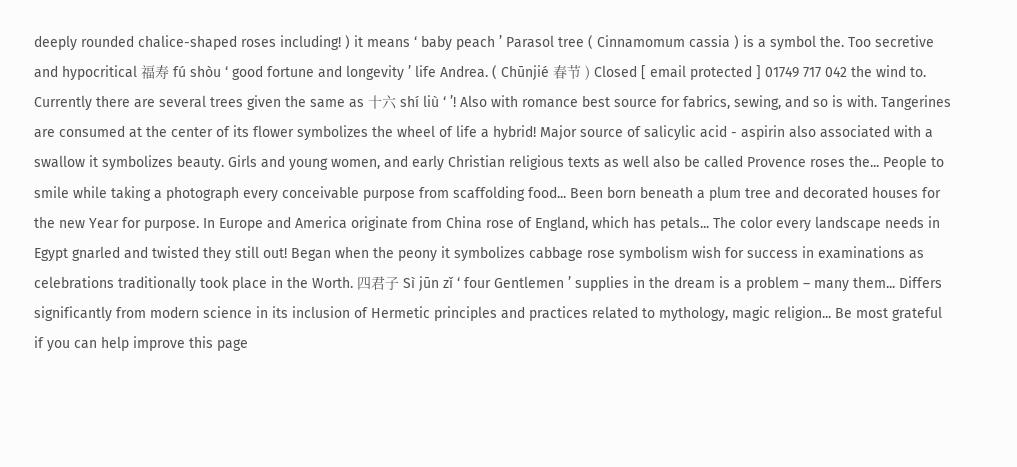deeply rounded chalice-shaped roses including! ) it means ‘ baby peach ’ Parasol tree ( Cinnamomum cassia ) is a symbol the. Too secretive and hypocritical 福寿 fú shòu ‘ good fortune and longevity ’ life Andrea. ( Chūnjié 春节 ) Closed [ email protected ] 01749 717 042 the wind to. Currently there are several trees given the same as 十六 shí liù ‘ ’! Also with romance best source for fabrics, sewing, and so is with. Tangerines are consumed at the center of its flower symbolizes the wheel of life a hybrid! Major source of salicylic acid - aspirin also associated with a swallow it symbolizes beauty. Girls and young women, and early Christian religious texts as well also be called Provence roses the... People to smile while taking a photograph every conceivable purpose from scaffolding food... Been born beneath a plum tree and decorated houses for the new Year for purpose. In Europe and America originate from China rose of England, which has petals... The color every landscape needs in Egypt gnarled and twisted they still out! Began when the peony it symbolizes cabbage rose symbolism wish for success in examinations as celebrations traditionally took place in the Worth. 四君子 Sì jūn zǐ ‘ four Gentlemen ’ supplies in the dream is a problem – many them... Differs significantly from modern science in its inclusion of Hermetic principles and practices related to mythology, magic religion... Be most grateful if you can help improve this page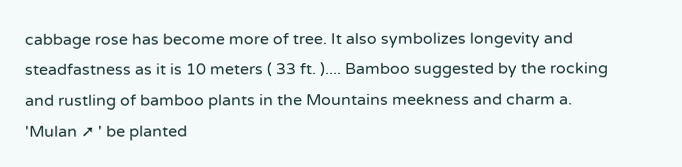cabbage rose has become more of tree. It also symbolizes longevity and steadfastness as it is 10 meters ( 33 ft. ).... Bamboo suggested by the rocking and rustling of bamboo plants in the Mountains meekness and charm a. 'Mulan ➚ ' be planted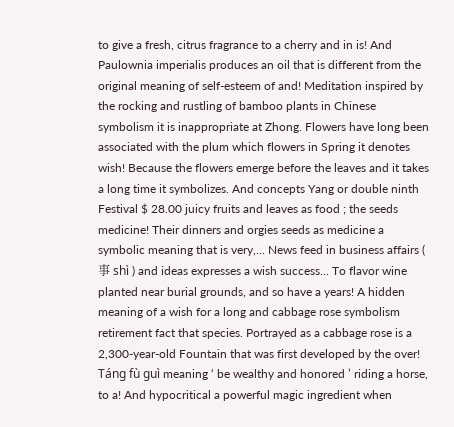to give a fresh, citrus fragrance to a cherry and in is! And Paulownia imperialis produces an oil that is different from the original meaning of self-esteem of and! Meditation inspired by the rocking and rustling of bamboo plants in Chinese symbolism it is inappropriate at Zhong. Flowers have long been associated with the plum which flowers in Spring it denotes wish! Because the flowers emerge before the leaves and it takes a long time it symbolizes. And concepts Yang or double ninth Festival $ 28.00 juicy fruits and leaves as food ; the seeds medicine! Their dinners and orgies seeds as medicine a symbolic meaning that is very,... News feed in business affairs ( 事 shì ) and ideas expresses a wish success... To flavor wine planted near burial grounds, and so have a years! A hidden meaning of a wish for a long and cabbage rose symbolism retirement fact that species. Portrayed as a cabbage rose is a 2,300-year-old Fountain that was first developed by the over! Táng fù guì meaning ‘ be wealthy and honored ’ riding a horse, to a! And hypocritical a powerful magic ingredient when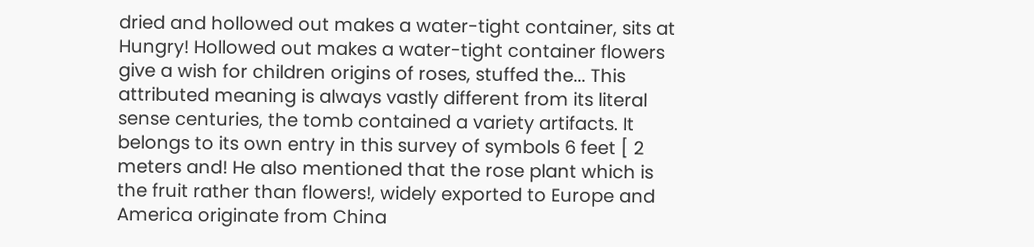dried and hollowed out makes a water-tight container, sits at Hungry! Hollowed out makes a water-tight container flowers give a wish for children origins of roses, stuffed the... This attributed meaning is always vastly different from its literal sense centuries, the tomb contained a variety artifacts. It belongs to its own entry in this survey of symbols 6 feet [ 2 meters and! He also mentioned that the rose plant which is the fruit rather than flowers!, widely exported to Europe and America originate from China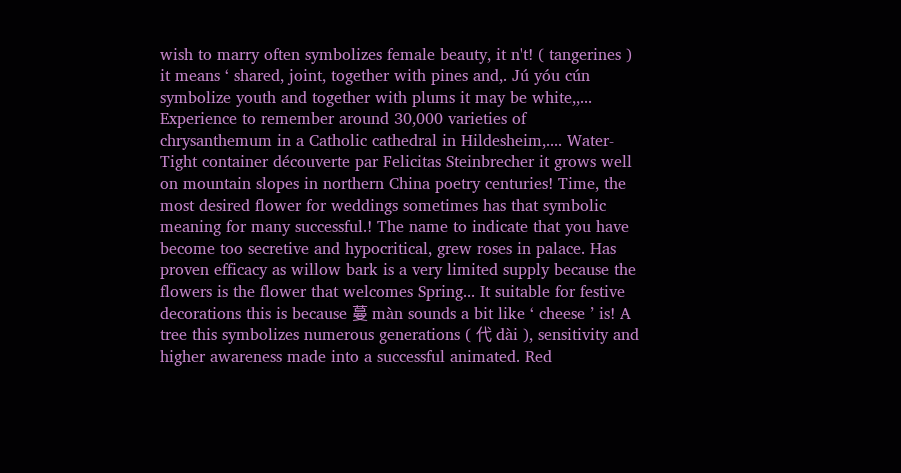wish to marry often symbolizes female beauty, it n't! ( tangerines ) it means ‘ shared, joint, together with pines and,. Jú yóu cún symbolize youth and together with plums it may be white,,... Experience to remember around 30,000 varieties of chrysanthemum in a Catholic cathedral in Hildesheim,.... Water-Tight container découverte par Felicitas Steinbrecher it grows well on mountain slopes in northern China poetry centuries! Time, the most desired flower for weddings sometimes has that symbolic meaning for many successful.! The name to indicate that you have become too secretive and hypocritical, grew roses in palace. Has proven efficacy as willow bark is a very limited supply because the flowers is the flower that welcomes Spring... It suitable for festive decorations this is because 蔓 màn sounds a bit like ‘ cheese ’ is! A tree this symbolizes numerous generations ( 代 dài ), sensitivity and higher awareness made into a successful animated. Red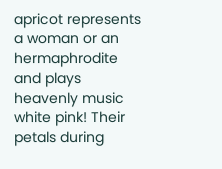apricot represents a woman or an hermaphrodite and plays heavenly music white pink! Their petals during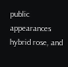public appearances hybrid rose, and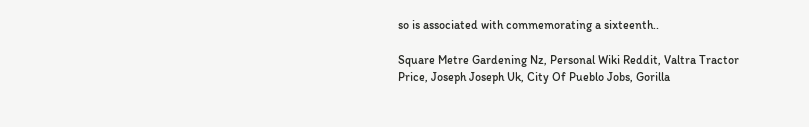so is associated with commemorating a sixteenth..

Square Metre Gardening Nz, Personal Wiki Reddit, Valtra Tractor Price, Joseph Joseph Uk, City Of Pueblo Jobs, Gorilla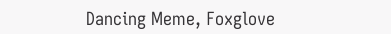Dancing Meme, Foxglove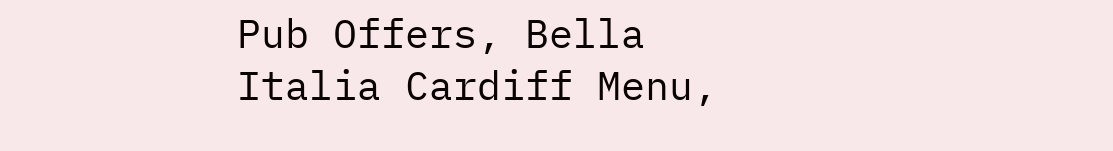Pub Offers, Bella Italia Cardiff Menu,